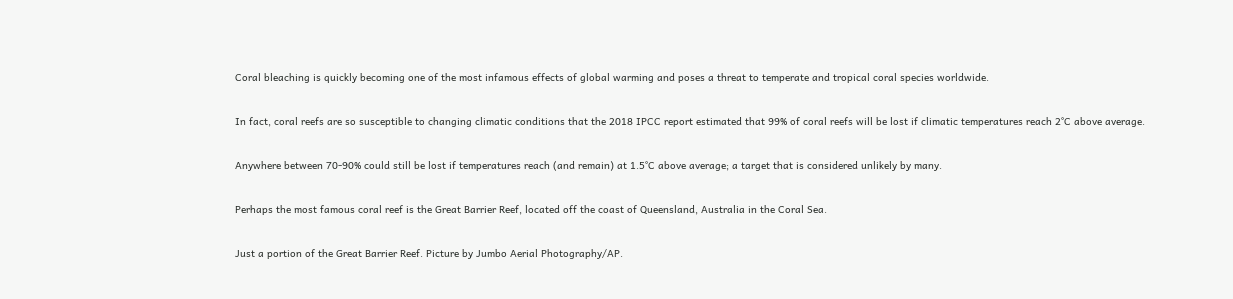Coral bleaching is quickly becoming one of the most infamous effects of global warming and poses a threat to temperate and tropical coral species worldwide.

In fact, coral reefs are so susceptible to changing climatic conditions that the 2018 IPCC report estimated that 99% of coral reefs will be lost if climatic temperatures reach 2°C above average.

Anywhere between 70-90% could still be lost if temperatures reach (and remain) at 1.5°C above average; a target that is considered unlikely by many.

Perhaps the most famous coral reef is the Great Barrier Reef, located off the coast of Queensland, Australia in the Coral Sea.

Just a portion of the Great Barrier Reef. Picture by Jumbo Aerial Photography/AP.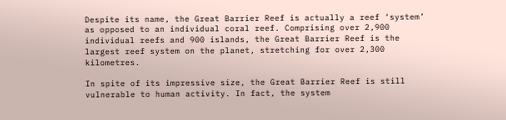Despite its name, the Great Barrier Reef is actually a reef ‘system’ as opposed to an individual coral reef. Comprising over 2,900 individual reefs and 900 islands, the Great Barrier Reef is the largest reef system on the planet, stretching for over 2,300 kilometres.

In spite of its impressive size, the Great Barrier Reef is still vulnerable to human activity. In fact, the system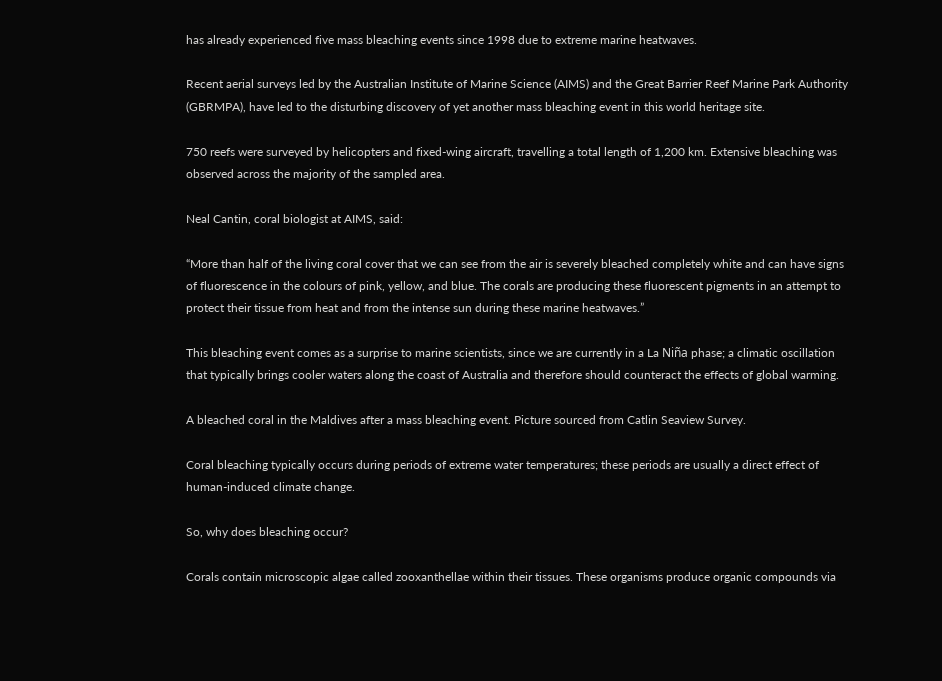has already experienced five mass bleaching events since 1998 due to extreme marine heatwaves.

Recent aerial surveys led by the Australian Institute of Marine Science (AIMS) and the Great Barrier Reef Marine Park Authority (GBRMPA), have led to the disturbing discovery of yet another mass bleaching event in this world heritage site.

750 reefs were surveyed by helicopters and fixed-wing aircraft, travelling a total length of 1,200 km. Extensive bleaching was observed across the majority of the sampled area.

Neal Cantin, coral biologist at AIMS, said:

“More than half of the living coral cover that we can see from the air is severely bleached completely white and can have signs of fluorescence in the colours of pink, yellow, and blue. The corals are producing these fluorescent pigments in an attempt to protect their tissue from heat and from the intense sun during these marine heatwaves.”

This bleaching event comes as a surprise to marine scientists, since we are currently in a La Niña phase; a climatic oscillation that typically brings cooler waters along the coast of Australia and therefore should counteract the effects of global warming.

A bleached coral in the Maldives after a mass bleaching event. Picture sourced from Catlin Seaview Survey.

Coral bleaching typically occurs during periods of extreme water temperatures; these periods are usually a direct effect of human-induced climate change.

So, why does bleaching occur?

Corals contain microscopic algae called zooxanthellae within their tissues. These organisms produce organic compounds via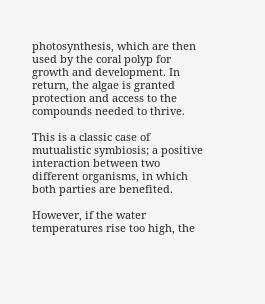photosynthesis, which are then used by the coral polyp for growth and development. In return, the algae is granted protection and access to the compounds needed to thrive.

This is a classic case of mutualistic symbiosis; a positive interaction between two different organisms, in which both parties are benefited.

However, if the water temperatures rise too high, the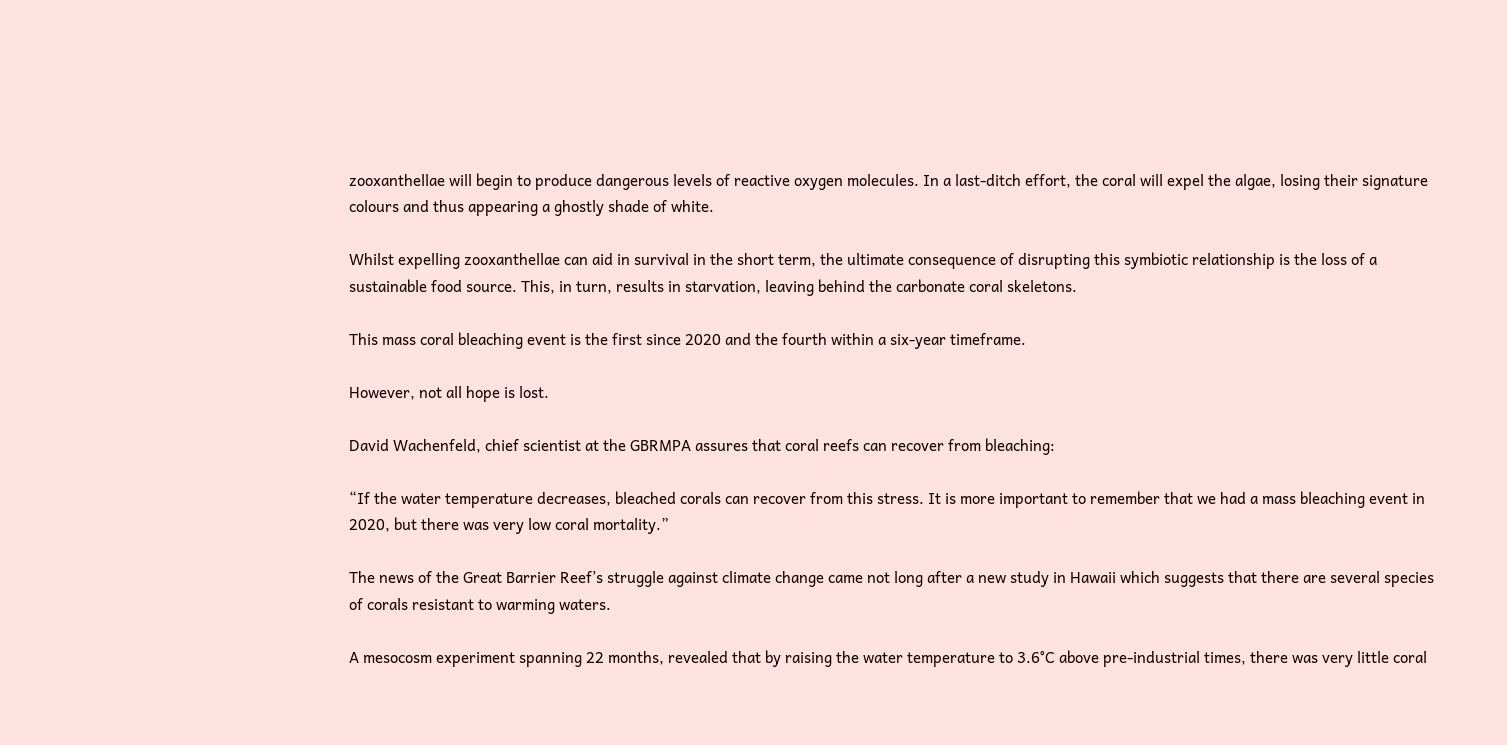zooxanthellae will begin to produce dangerous levels of reactive oxygen molecules. In a last-ditch effort, the coral will expel the algae, losing their signature colours and thus appearing a ghostly shade of white.

Whilst expelling zooxanthellae can aid in survival in the short term, the ultimate consequence of disrupting this symbiotic relationship is the loss of a sustainable food source. This, in turn, results in starvation, leaving behind the carbonate coral skeletons.

This mass coral bleaching event is the first since 2020 and the fourth within a six-year timeframe.

However, not all hope is lost.

David Wachenfeld, chief scientist at the GBRMPA assures that coral reefs can recover from bleaching:

“If the water temperature decreases, bleached corals can recover from this stress. It is more important to remember that we had a mass bleaching event in 2020, but there was very low coral mortality.”

The news of the Great Barrier Reef’s struggle against climate change came not long after a new study in Hawaii which suggests that there are several species of corals resistant to warming waters.

A mesocosm experiment spanning 22 months, revealed that by raising the water temperature to 3.6°C above pre-industrial times, there was very little coral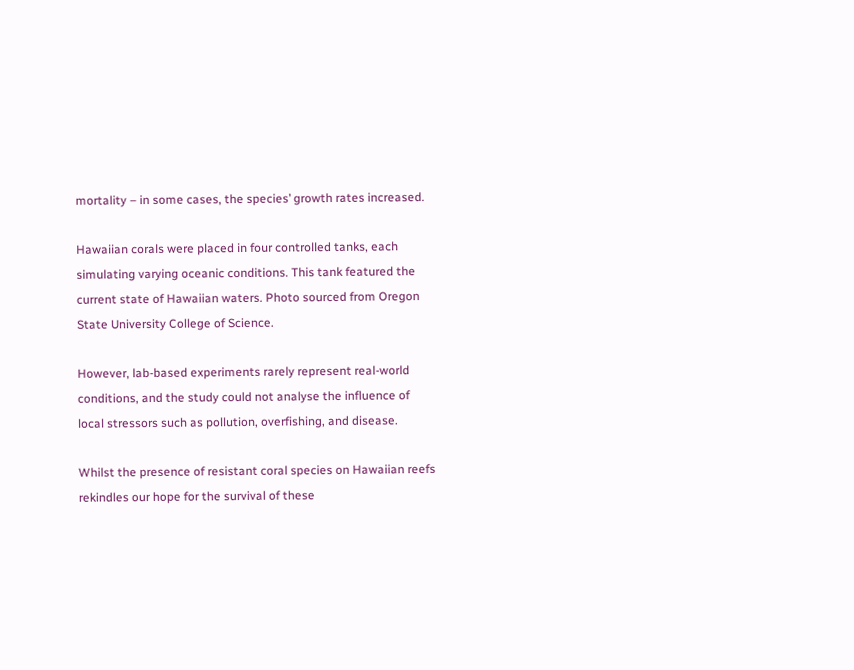mortality – in some cases, the species’ growth rates increased.

Hawaiian corals were placed in four controlled tanks, each simulating varying oceanic conditions. This tank featured the current state of Hawaiian waters. Photo sourced from Oregon State University College of Science.

However, lab-based experiments rarely represent real-world conditions, and the study could not analyse the influence of local stressors such as pollution, overfishing, and disease.

Whilst the presence of resistant coral species on Hawaiian reefs rekindles our hope for the survival of these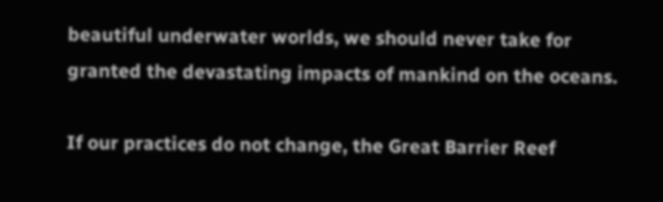beautiful underwater worlds, we should never take for granted the devastating impacts of mankind on the oceans.

If our practices do not change, the Great Barrier Reef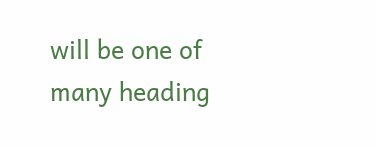will be one of many heading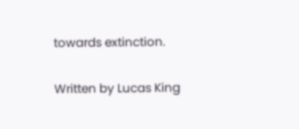towards extinction.

Written by Lucas King